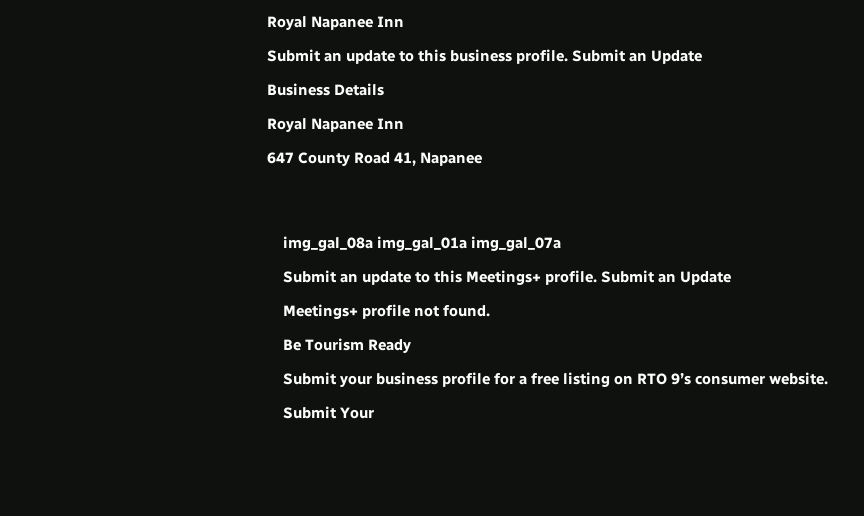Royal Napanee Inn

Submit an update to this business profile. Submit an Update

Business Details

Royal Napanee Inn

647 County Road 41, Napanee




    img_gal_08a img_gal_01a img_gal_07a

    Submit an update to this Meetings+ profile. Submit an Update

    Meetings+ profile not found.

    Be Tourism Ready

    Submit your business profile for a free listing on RTO 9’s consumer website.

    Submit Your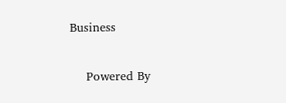Business

    Powered By